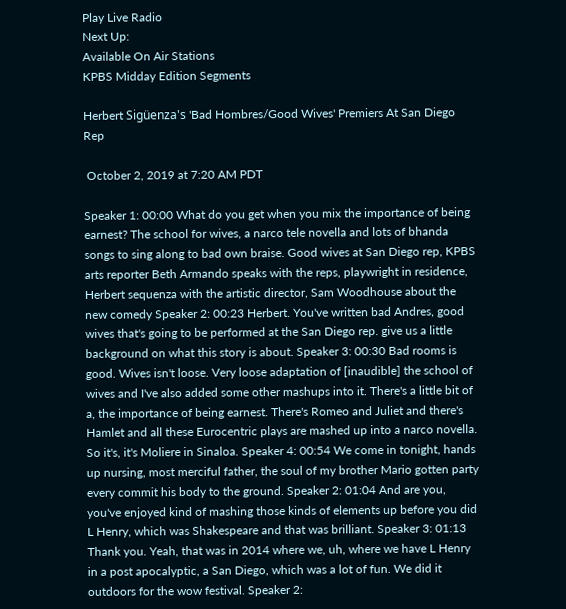Play Live Radio
Next Up:
Available On Air Stations
KPBS Midday Edition Segments

Herbert Sigüenza's 'Bad Hombres/Good Wives' Premiers At San Diego Rep

 October 2, 2019 at 7:20 AM PDT

Speaker 1: 00:00 What do you get when you mix the importance of being earnest? The school for wives, a narco tele novella and lots of bhanda songs to sing along to bad own braise. Good wives at San Diego rep, KPBS arts reporter Beth Armando speaks with the reps, playwright in residence, Herbert sequenza with the artistic director, Sam Woodhouse about the new comedy Speaker 2: 00:23 Herbert. You've written bad Andres, good wives that's going to be performed at the San Diego rep. give us a little background on what this story is about. Speaker 3: 00:30 Bad rooms is good. Wives isn't loose. Very loose adaptation of [inaudible] the school of wives and I've also added some other mashups into it. There's a little bit of a, the importance of being earnest. There's Romeo and Juliet and there's Hamlet and all these Eurocentric plays are mashed up into a narco novella. So it's, it's Moliere in Sinaloa. Speaker 4: 00:54 We come in tonight, hands up nursing, most merciful father, the soul of my brother Mario gotten party every commit his body to the ground. Speaker 2: 01:04 And are you, you've enjoyed kind of mashing those kinds of elements up before you did L Henry, which was Shakespeare and that was brilliant. Speaker 3: 01:13 Thank you. Yeah, that was in 2014 where we, uh, where we have L Henry in a post apocalyptic, a San Diego, which was a lot of fun. We did it outdoors for the wow festival. Speaker 2: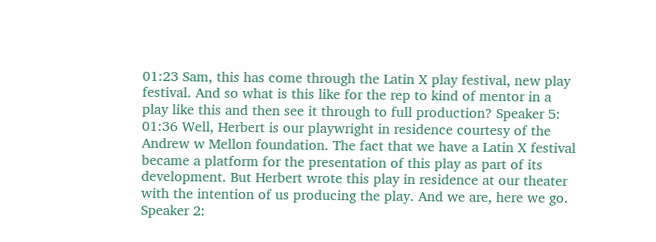01:23 Sam, this has come through the Latin X play festival, new play festival. And so what is this like for the rep to kind of mentor in a play like this and then see it through to full production? Speaker 5: 01:36 Well, Herbert is our playwright in residence courtesy of the Andrew w Mellon foundation. The fact that we have a Latin X festival became a platform for the presentation of this play as part of its development. But Herbert wrote this play in residence at our theater with the intention of us producing the play. And we are, here we go. Speaker 2: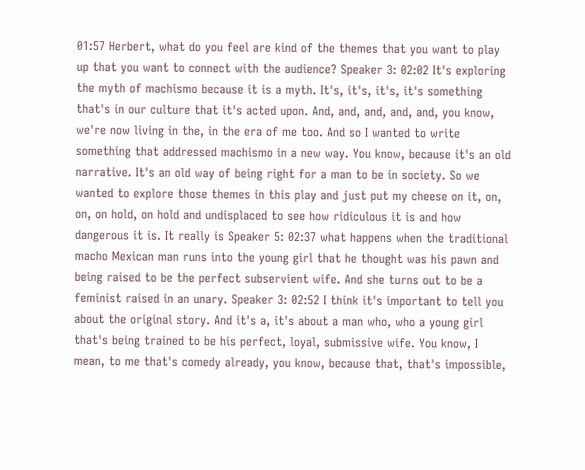01:57 Herbert, what do you feel are kind of the themes that you want to play up that you want to connect with the audience? Speaker 3: 02:02 It's exploring the myth of machismo because it is a myth. It's, it's, it's, it's something that's in our culture that it's acted upon. And, and, and, and, and, you know, we're now living in the, in the era of me too. And so I wanted to write something that addressed machismo in a new way. You know, because it's an old narrative. It's an old way of being right for a man to be in society. So we wanted to explore those themes in this play and just put my cheese on it, on, on, on hold, on hold and undisplaced to see how ridiculous it is and how dangerous it is. It really is Speaker 5: 02:37 what happens when the traditional macho Mexican man runs into the young girl that he thought was his pawn and being raised to be the perfect subservient wife. And she turns out to be a feminist raised in an unary. Speaker 3: 02:52 I think it's important to tell you about the original story. And it's a, it's about a man who, who a young girl that's being trained to be his perfect, loyal, submissive wife. You know, I mean, to me that's comedy already, you know, because that, that's impossible,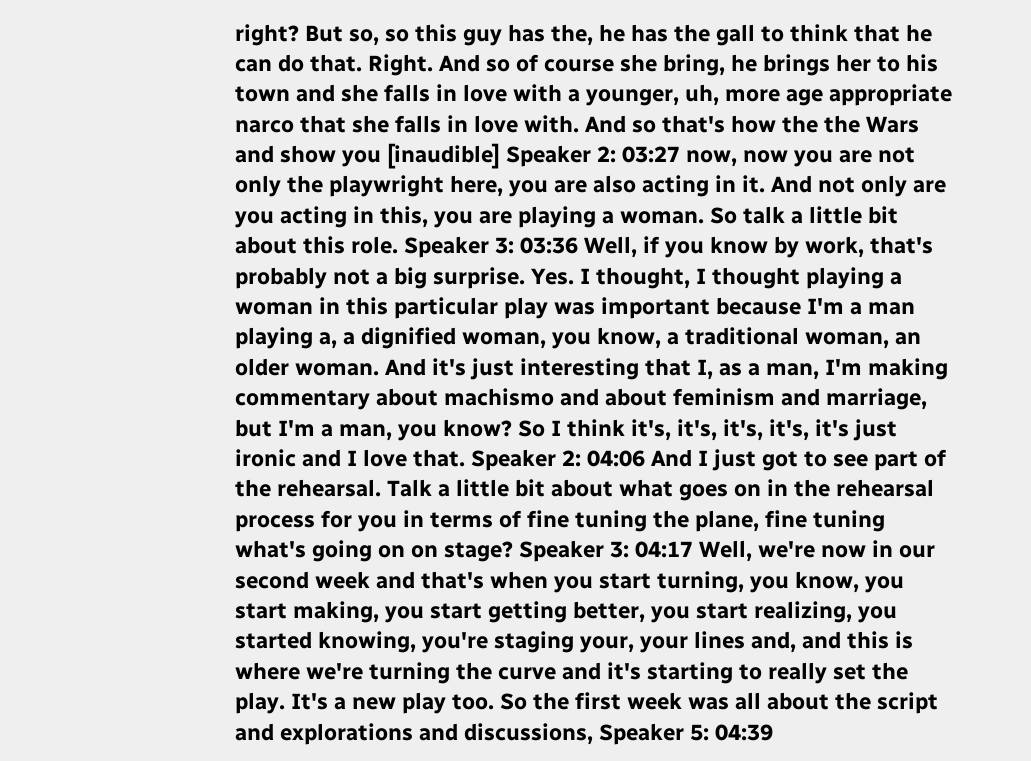right? But so, so this guy has the, he has the gall to think that he can do that. Right. And so of course she bring, he brings her to his town and she falls in love with a younger, uh, more age appropriate narco that she falls in love with. And so that's how the the Wars and show you [inaudible] Speaker 2: 03:27 now, now you are not only the playwright here, you are also acting in it. And not only are you acting in this, you are playing a woman. So talk a little bit about this role. Speaker 3: 03:36 Well, if you know by work, that's probably not a big surprise. Yes. I thought, I thought playing a woman in this particular play was important because I'm a man playing a, a dignified woman, you know, a traditional woman, an older woman. And it's just interesting that I, as a man, I'm making commentary about machismo and about feminism and marriage, but I'm a man, you know? So I think it's, it's, it's, it's, it's just ironic and I love that. Speaker 2: 04:06 And I just got to see part of the rehearsal. Talk a little bit about what goes on in the rehearsal process for you in terms of fine tuning the plane, fine tuning what's going on on stage? Speaker 3: 04:17 Well, we're now in our second week and that's when you start turning, you know, you start making, you start getting better, you start realizing, you started knowing, you're staging your, your lines and, and this is where we're turning the curve and it's starting to really set the play. It's a new play too. So the first week was all about the script and explorations and discussions, Speaker 5: 04:39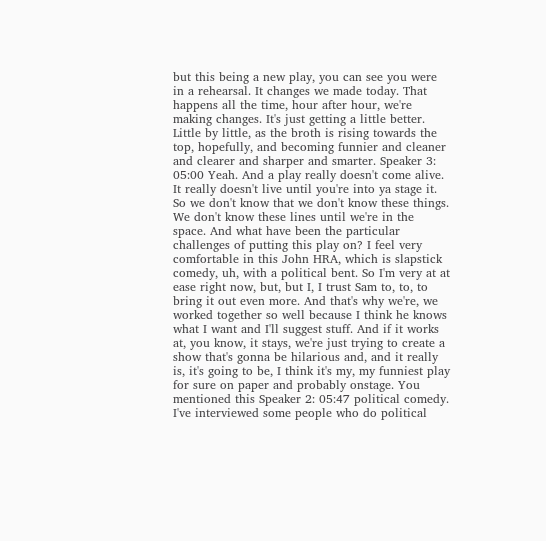but this being a new play, you can see you were in a rehearsal. It changes we made today. That happens all the time, hour after hour, we're making changes. It's just getting a little better. Little by little, as the broth is rising towards the top, hopefully, and becoming funnier and cleaner and clearer and sharper and smarter. Speaker 3: 05:00 Yeah. And a play really doesn't come alive. It really doesn't live until you're into ya stage it. So we don't know that we don't know these things. We don't know these lines until we're in the space. And what have been the particular challenges of putting this play on? I feel very comfortable in this John HRA, which is slapstick comedy, uh, with a political bent. So I'm very at at ease right now, but, but I, I trust Sam to, to, to bring it out even more. And that's why we're, we worked together so well because I think he knows what I want and I'll suggest stuff. And if it works at, you know, it stays, we're just trying to create a show that's gonna be hilarious and, and it really is, it's going to be, I think it's my, my funniest play for sure on paper and probably onstage. You mentioned this Speaker 2: 05:47 political comedy. I've interviewed some people who do political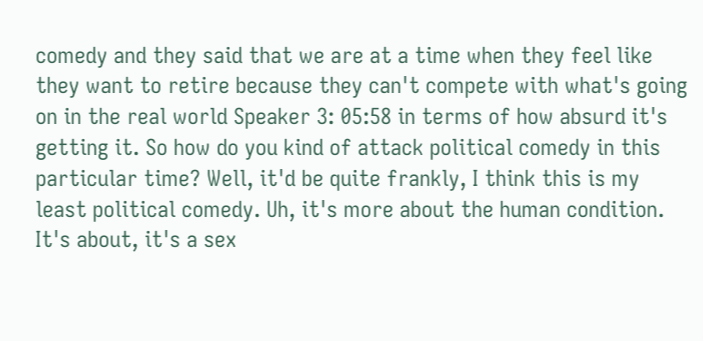comedy and they said that we are at a time when they feel like they want to retire because they can't compete with what's going on in the real world Speaker 3: 05:58 in terms of how absurd it's getting it. So how do you kind of attack political comedy in this particular time? Well, it'd be quite frankly, I think this is my least political comedy. Uh, it's more about the human condition. It's about, it's a sex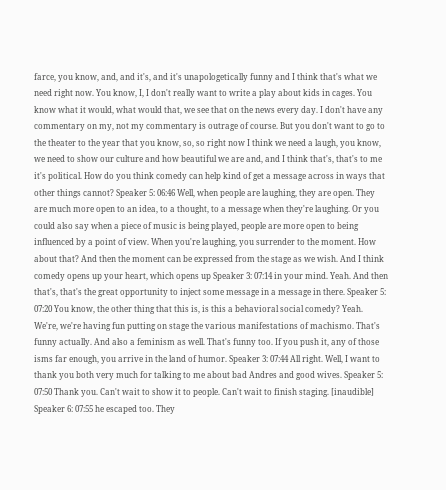farce, you know, and, and it's, and it's unapologetically funny and I think that's what we need right now. You know, I, I don't really want to write a play about kids in cages. You know what it would, what would that, we see that on the news every day. I don't have any commentary on my, not my commentary is outrage of course. But you don't want to go to the theater to the year that you know, so, so right now I think we need a laugh, you know, we need to show our culture and how beautiful we are and, and I think that's, that's to me it's political. How do you think comedy can help kind of get a message across in ways that other things cannot? Speaker 5: 06:46 Well, when people are laughing, they are open. They are much more open to an idea, to a thought, to a message when they're laughing. Or you could also say when a piece of music is being played, people are more open to being influenced by a point of view. When you're laughing, you surrender to the moment. How about that? And then the moment can be expressed from the stage as we wish. And I think comedy opens up your heart, which opens up Speaker 3: 07:14 in your mind. Yeah. And then that's, that's the great opportunity to inject some message in a message in there. Speaker 5: 07:20 You know, the other thing that this is, is this a behavioral social comedy? Yeah. We're, we're having fun putting on stage the various manifestations of machismo. That's funny actually. And also a feminism as well. That's funny too. If you push it, any of those isms far enough, you arrive in the land of humor. Speaker 3: 07:44 All right. Well, I want to thank you both very much for talking to me about bad Andres and good wives. Speaker 5: 07:50 Thank you. Can't wait to show it to people. Can't wait to finish staging. [inaudible] Speaker 6: 07:55 he escaped too. They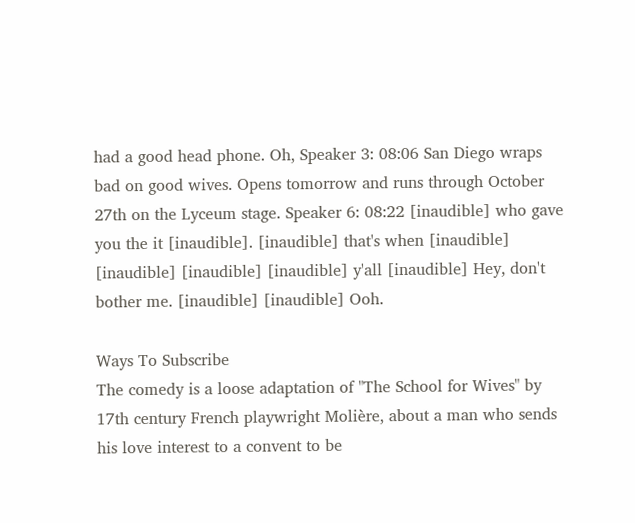had a good head phone. Oh, Speaker 3: 08:06 San Diego wraps bad on good wives. Opens tomorrow and runs through October 27th on the Lyceum stage. Speaker 6: 08:22 [inaudible] who gave you the it [inaudible]. [inaudible] that's when [inaudible] [inaudible] [inaudible] [inaudible] y'all [inaudible] Hey, don't bother me. [inaudible] [inaudible] Ooh.

Ways To Subscribe
The comedy is a loose adaptation of "The School for Wives" by 17th century French playwright Molière, about a man who sends his love interest to a convent to be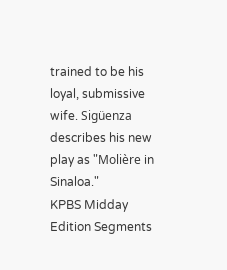trained to be his loyal, submissive wife. Sigüenza describes his new play as "Molière in Sinaloa."
KPBS Midday Edition Segments